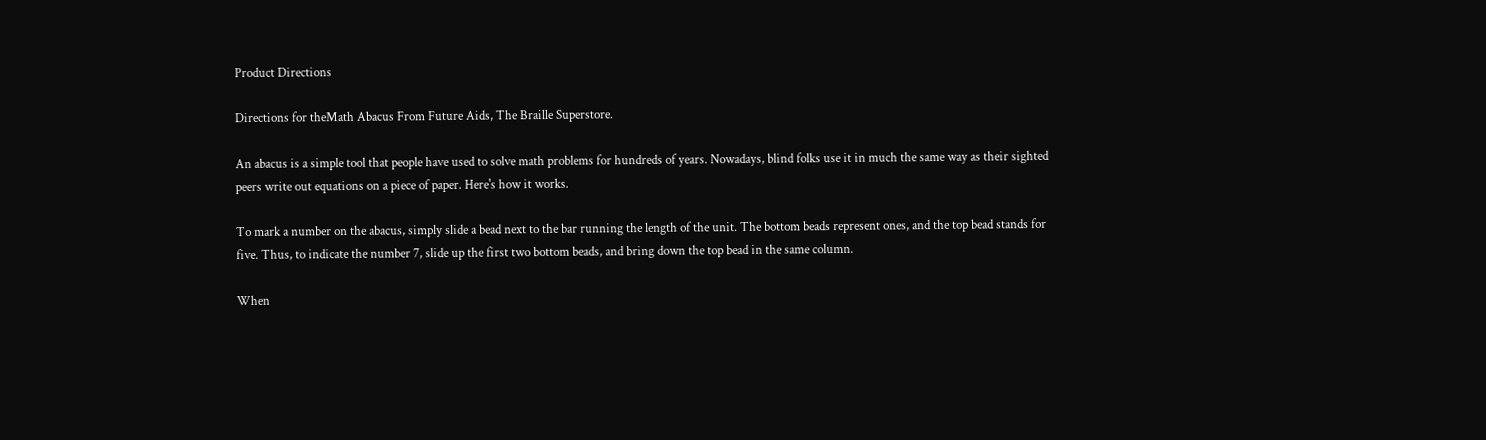Product Directions

Directions for theMath Abacus From Future Aids, The Braille Superstore.

An abacus is a simple tool that people have used to solve math problems for hundreds of years. Nowadays, blind folks use it in much the same way as their sighted peers write out equations on a piece of paper. Here's how it works.

To mark a number on the abacus, simply slide a bead next to the bar running the length of the unit. The bottom beads represent ones, and the top bead stands for five. Thus, to indicate the number 7, slide up the first two bottom beads, and bring down the top bead in the same column.

When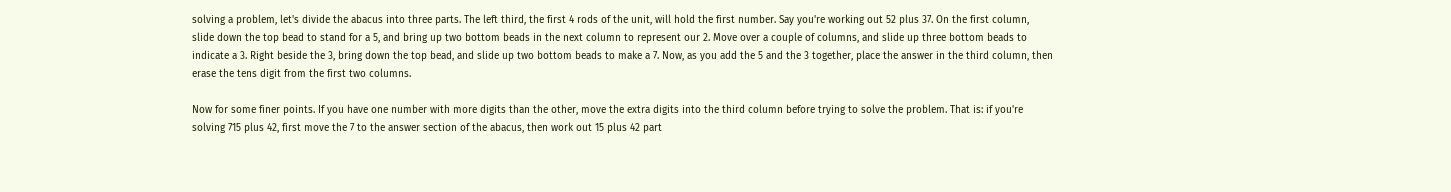solving a problem, let's divide the abacus into three parts. The left third, the first 4 rods of the unit, will hold the first number. Say you're working out 52 plus 37. On the first column, slide down the top bead to stand for a 5, and bring up two bottom beads in the next column to represent our 2. Move over a couple of columns, and slide up three bottom beads to indicate a 3. Right beside the 3, bring down the top bead, and slide up two bottom beads to make a 7. Now, as you add the 5 and the 3 together, place the answer in the third column, then erase the tens digit from the first two columns.

Now for some finer points. If you have one number with more digits than the other, move the extra digits into the third column before trying to solve the problem. That is: if you're solving 715 plus 42, first move the 7 to the answer section of the abacus, then work out 15 plus 42 part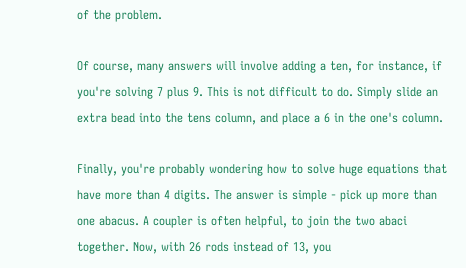of the problem.

Of course, many answers will involve adding a ten, for instance, if you're solving 7 plus 9. This is not difficult to do. Simply slide an extra bead into the tens column, and place a 6 in the one's column.

Finally, you're probably wondering how to solve huge equations that have more than 4 digits. The answer is simple - pick up more than one abacus. A coupler is often helpful, to join the two abaci together. Now, with 26 rods instead of 13, you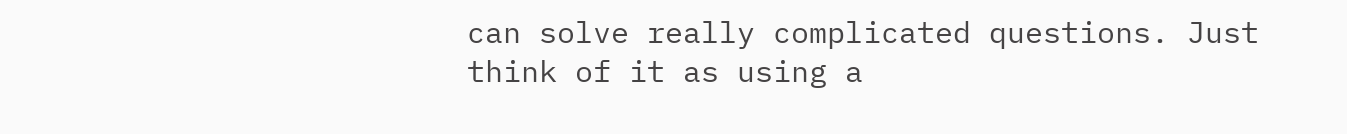can solve really complicated questions. Just think of it as using a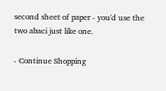second sheet of paper - you'd use the two abaci just like one.

- Continue Shopping